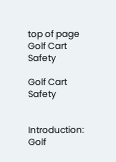top of page
Golf Cart Safety

Golf Cart Safety


Introduction: Golf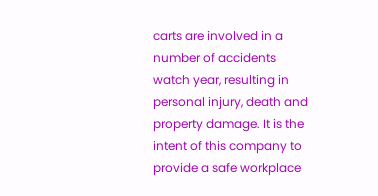carts are involved in a number of accidents watch year, resulting in personal injury, death and property damage. It is the intent of this company to provide a safe workplace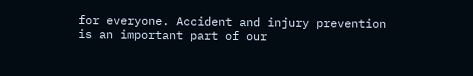for everyone. Accident and injury prevention is an important part of our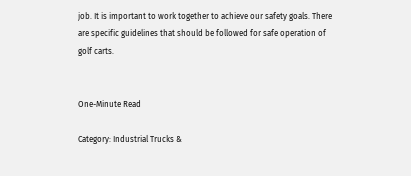job. It is important to work together to achieve our safety goals. There are specific guidelines that should be followed for safe operation of golf carts.


One-Minute Read

Category: Industrial Trucks &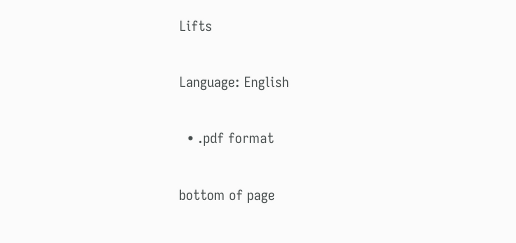Lifts

Language: English

  • .pdf format

bottom of page